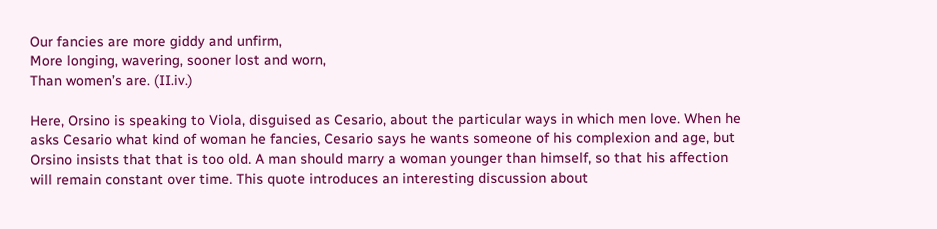Our fancies are more giddy and unfirm,
More longing, wavering, sooner lost and worn,
Than women’s are. (II.iv.)

Here, Orsino is speaking to Viola, disguised as Cesario, about the particular ways in which men love. When he asks Cesario what kind of woman he fancies, Cesario says he wants someone of his complexion and age, but Orsino insists that that is too old. A man should marry a woman younger than himself, so that his affection will remain constant over time. This quote introduces an interesting discussion about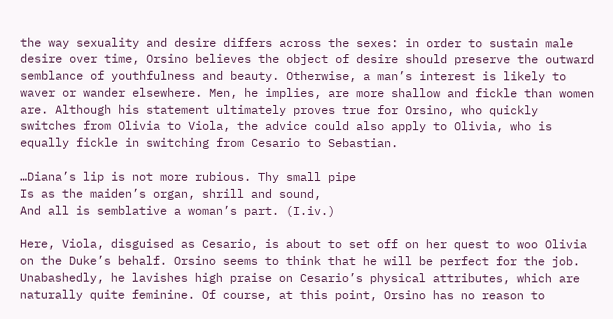the way sexuality and desire differs across the sexes: in order to sustain male desire over time, Orsino believes the object of desire should preserve the outward semblance of youthfulness and beauty. Otherwise, a man’s interest is likely to waver or wander elsewhere. Men, he implies, are more shallow and fickle than women are. Although his statement ultimately proves true for Orsino, who quickly switches from Olivia to Viola, the advice could also apply to Olivia, who is equally fickle in switching from Cesario to Sebastian.

…Diana’s lip is not more rubious. Thy small pipe
Is as the maiden’s organ, shrill and sound,
And all is semblative a woman’s part. (I.iv.)

Here, Viola, disguised as Cesario, is about to set off on her quest to woo Olivia on the Duke’s behalf. Orsino seems to think that he will be perfect for the job. Unabashedly, he lavishes high praise on Cesario’s physical attributes, which are naturally quite feminine. Of course, at this point, Orsino has no reason to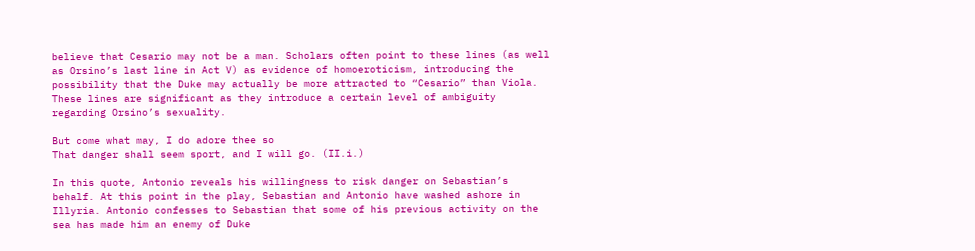believe that Cesario may not be a man. Scholars often point to these lines (as well as Orsino’s last line in Act V) as evidence of homoeroticism, introducing the possibility that the Duke may actually be more attracted to “Cesario” than Viola. These lines are significant as they introduce a certain level of ambiguity regarding Orsino’s sexuality.

But come what may, I do adore thee so
That danger shall seem sport, and I will go. (II.i.)

In this quote, Antonio reveals his willingness to risk danger on Sebastian’s behalf. At this point in the play, Sebastian and Antonio have washed ashore in Illyria. Antonio confesses to Sebastian that some of his previous activity on the sea has made him an enemy of Duke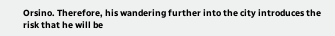Orsino. Therefore, his wandering further into the city introduces the risk that he will be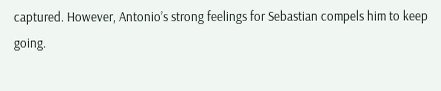captured. However, Antonio’s strong feelings for Sebastian compels him to keep going.